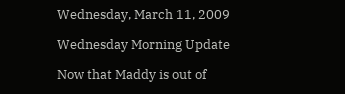Wednesday, March 11, 2009

Wednesday Morning Update

Now that Maddy is out of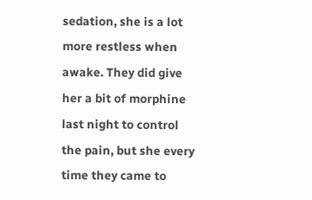sedation, she is a lot more restless when awake. They did give her a bit of morphine last night to control the pain, but she every time they came to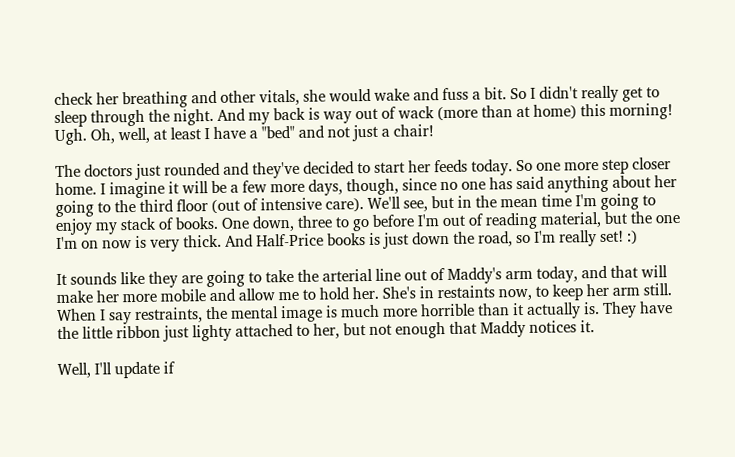check her breathing and other vitals, she would wake and fuss a bit. So I didn't really get to sleep through the night. And my back is way out of wack (more than at home) this morning! Ugh. Oh, well, at least I have a "bed" and not just a chair!

The doctors just rounded and they've decided to start her feeds today. So one more step closer home. I imagine it will be a few more days, though, since no one has said anything about her going to the third floor (out of intensive care). We'll see, but in the mean time I'm going to enjoy my stack of books. One down, three to go before I'm out of reading material, but the one I'm on now is very thick. And Half-Price books is just down the road, so I'm really set! :)

It sounds like they are going to take the arterial line out of Maddy's arm today, and that will make her more mobile and allow me to hold her. She's in restaints now, to keep her arm still. When I say restraints, the mental image is much more horrible than it actually is. They have the little ribbon just lighty attached to her, but not enough that Maddy notices it.

Well, I'll update if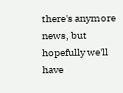there's anymore news, but hopefully we'll have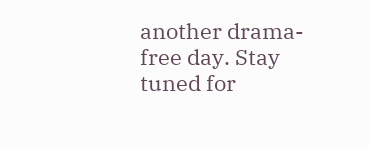another drama-free day. Stay tuned for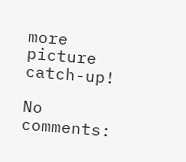more picture catch-up!

No comments: